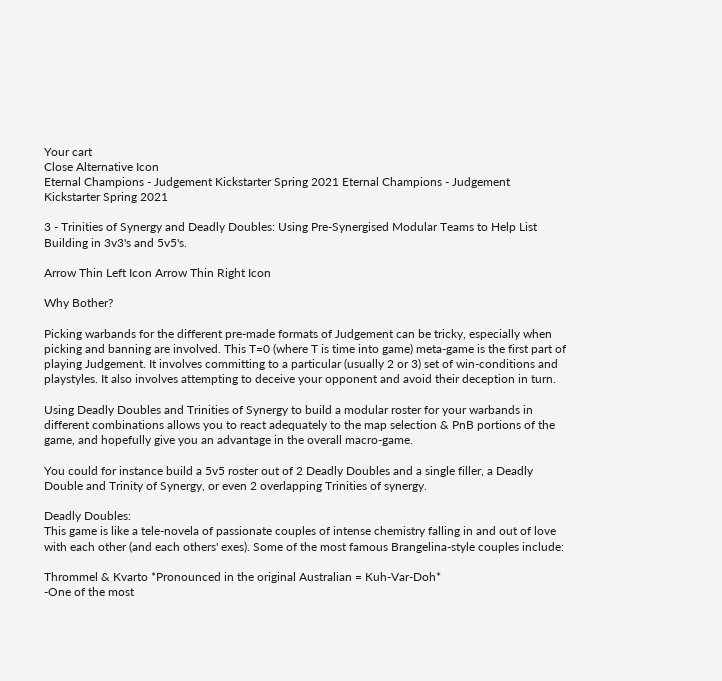Your cart
Close Alternative Icon
Eternal Champions - Judgement Kickstarter Spring 2021 Eternal Champions - Judgement Kickstarter Spring 2021

3 - Trinities of Synergy and Deadly Doubles: Using Pre-Synergised Modular Teams to Help List Building in 3v3's and 5v5's.

Arrow Thin Left Icon Arrow Thin Right Icon

Why Bother?

Picking warbands for the different pre-made formats of Judgement can be tricky, especially when picking and banning are involved. This T=0 (where T is time into game) meta-game is the first part of playing Judgement. It involves committing to a particular (usually 2 or 3) set of win-conditions and playstyles. It also involves attempting to deceive your opponent and avoid their deception in turn.

Using Deadly Doubles and Trinities of Synergy to build a modular roster for your warbands in different combinations allows you to react adequately to the map selection & PnB portions of the game, and hopefully give you an advantage in the overall macro-game.

You could for instance build a 5v5 roster out of 2 Deadly Doubles and a single filler, a Deadly Double and Trinity of Synergy, or even 2 overlapping Trinities of synergy.

Deadly Doubles:
This game is like a tele-novela of passionate couples of intense chemistry falling in and out of love with each other (and each others' exes). Some of the most famous Brangelina-style couples include:

Thrommel & Kvarto *Pronounced in the original Australian = Kuh-Var-Doh*
-One of the most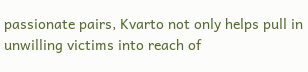passionate pairs, Kvarto not only helps pull in unwilling victims into reach of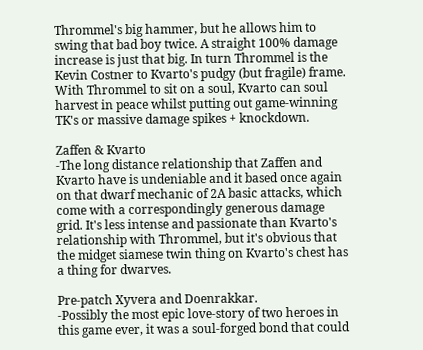Thrommel's big hammer, but he allows him to swing that bad boy twice. A straight 100% damage increase is just that big. In turn Thrommel is the Kevin Costner to Kvarto's pudgy (but fragile) frame. With Thrommel to sit on a soul, Kvarto can soul harvest in peace whilst putting out game-winning TK's or massive damage spikes + knockdown.

Zaffen & Kvarto
-The long distance relationship that Zaffen and Kvarto have is undeniable and it based once again on that dwarf mechanic of 2A basic attacks, which come with a correspondingly generous damage grid. It's less intense and passionate than Kvarto's relationship with Thrommel, but it's obvious that the midget siamese twin thing on Kvarto's chest has a thing for dwarves.

Pre-patch Xyvera and Doenrakkar.
-Possibly the most epic love-story of two heroes in this game ever, it was a soul-forged bond that could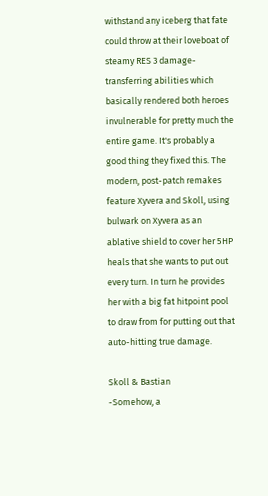withstand any iceberg that fate could throw at their loveboat of steamy RES 3 damage-transferring abilities which basically rendered both heroes invulnerable for pretty much the entire game. It's probably a good thing they fixed this. The modern, post-patch remakes feature Xyvera and Skoll, using bulwark on Xyvera as an ablative shield to cover her 5HP heals that she wants to put out every turn. In turn he provides her with a big fat hitpoint pool to draw from for putting out that auto-hitting true damage.

Skoll & Bastian
-Somehow, a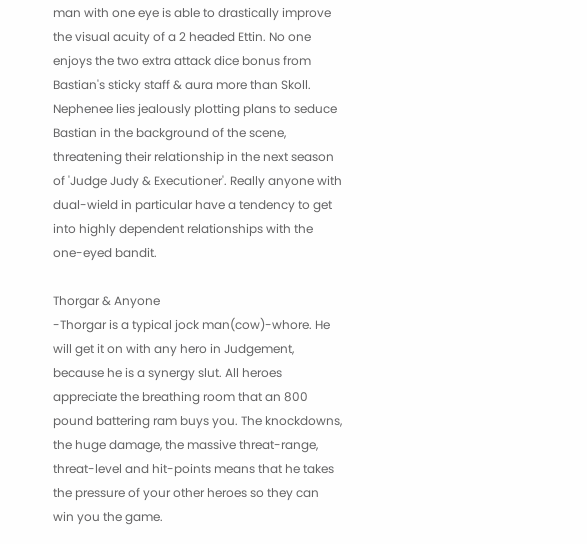man with one eye is able to drastically improve the visual acuity of a 2 headed Ettin. No one enjoys the two extra attack dice bonus from Bastian's sticky staff & aura more than Skoll. Nephenee lies jealously plotting plans to seduce Bastian in the background of the scene, threatening their relationship in the next season of 'Judge Judy & Executioner'. Really anyone with dual-wield in particular have a tendency to get into highly dependent relationships with the one-eyed bandit.

Thorgar & Anyone
-Thorgar is a typical jock man(cow)-whore. He will get it on with any hero in Judgement, because he is a synergy slut. All heroes appreciate the breathing room that an 800 pound battering ram buys you. The knockdowns, the huge damage, the massive threat-range, threat-level and hit-points means that he takes the pressure of your other heroes so they can win you the game.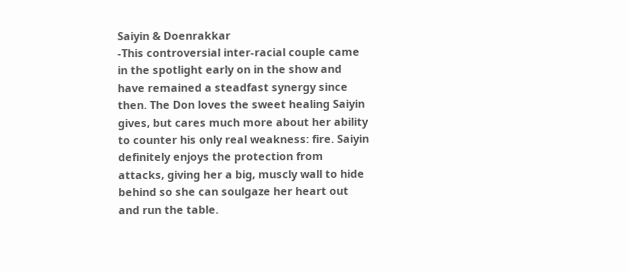Saiyin & Doenrakkar
-This controversial inter-racial couple came in the spotlight early on in the show and have remained a steadfast synergy since then. The Don loves the sweet healing Saiyin gives, but cares much more about her ability to counter his only real weakness: fire. Saiyin definitely enjoys the protection from attacks, giving her a big, muscly wall to hide behind so she can soulgaze her heart out and run the table.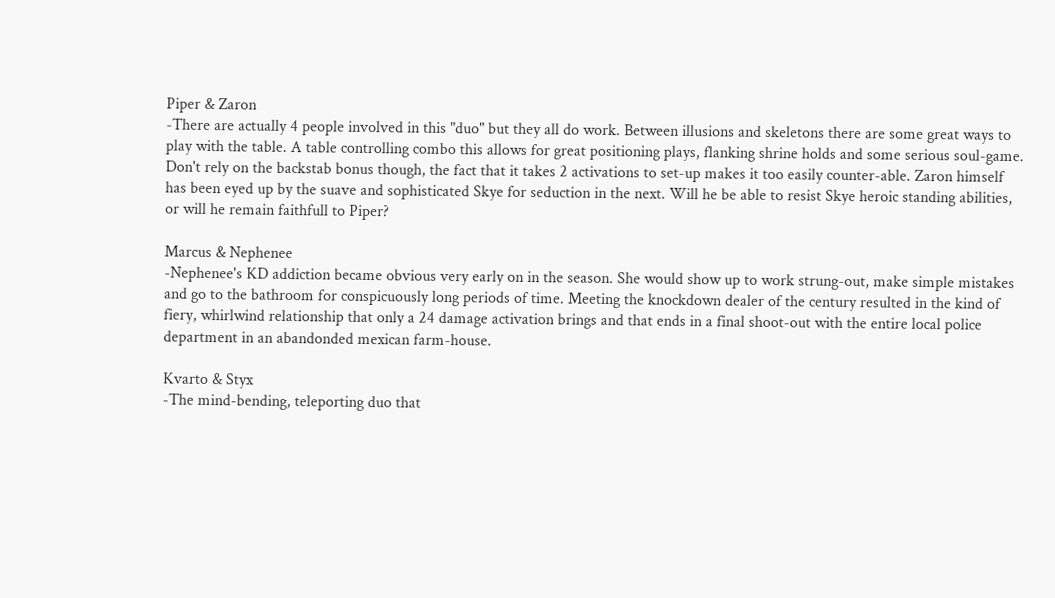Piper & Zaron
-There are actually 4 people involved in this "duo" but they all do work. Between illusions and skeletons there are some great ways to play with the table. A table controlling combo this allows for great positioning plays, flanking shrine holds and some serious soul-game. Don't rely on the backstab bonus though, the fact that it takes 2 activations to set-up makes it too easily counter-able. Zaron himself has been eyed up by the suave and sophisticated Skye for seduction in the next. Will he be able to resist Skye heroic standing abilities, or will he remain faithfull to Piper?

Marcus & Nephenee
-Nephenee's KD addiction became obvious very early on in the season. She would show up to work strung-out, make simple mistakes and go to the bathroom for conspicuously long periods of time. Meeting the knockdown dealer of the century resulted in the kind of fiery, whirlwind relationship that only a 24 damage activation brings and that ends in a final shoot-out with the entire local police department in an abandonded mexican farm-house.

Kvarto & Styx
-The mind-bending, teleporting duo that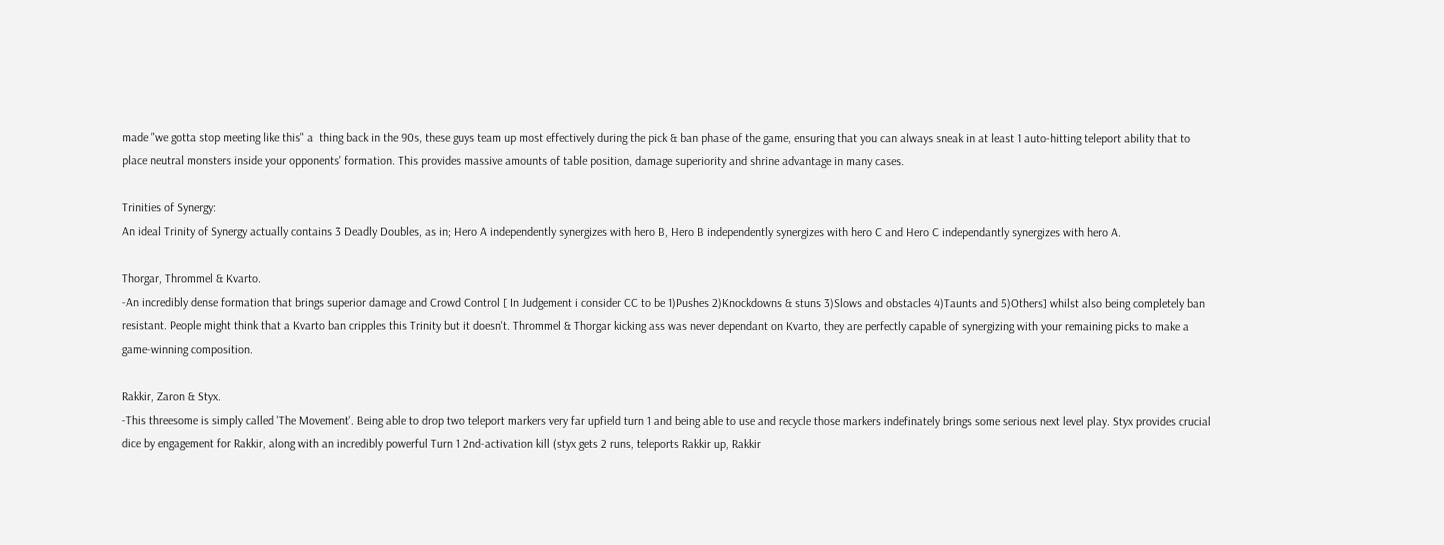made "we gotta stop meeting like this" a  thing back in the 90s, these guys team up most effectively during the pick & ban phase of the game, ensuring that you can always sneak in at least 1 auto-hitting teleport ability that to place neutral monsters inside your opponents' formation. This provides massive amounts of table position, damage superiority and shrine advantage in many cases.

Trinities of Synergy:
An ideal Trinity of Synergy actually contains 3 Deadly Doubles, as in; Hero A independently synergizes with hero B, Hero B independently synergizes with hero C and Hero C independantly synergizes with hero A.

Thorgar, Thrommel & Kvarto.
-An incredibly dense formation that brings superior damage and Crowd Control [ In Judgement i consider CC to be 1)Pushes 2)Knockdowns & stuns 3)Slows and obstacles 4)Taunts and 5)Others] whilst also being completely ban resistant. People might think that a Kvarto ban cripples this Trinity but it doesn't. Thrommel & Thorgar kicking ass was never dependant on Kvarto, they are perfectly capable of synergizing with your remaining picks to make a game-winning composition.

Rakkir, Zaron & Styx.
-This threesome is simply called 'The Movement'. Being able to drop two teleport markers very far upfield turn 1 and being able to use and recycle those markers indefinately brings some serious next level play. Styx provides crucial dice by engagement for Rakkir, along with an incredibly powerful Turn 1 2nd-activation kill (styx gets 2 runs, teleports Rakkir up, Rakkir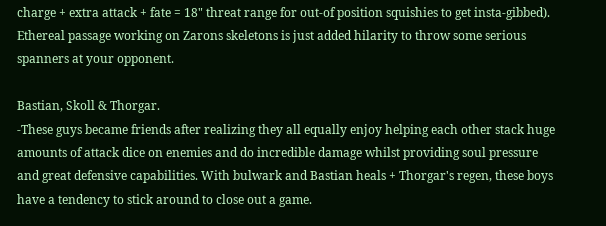charge + extra attack + fate = 18" threat range for out-of position squishies to get insta-gibbed). Ethereal passage working on Zarons skeletons is just added hilarity to throw some serious spanners at your opponent.

Bastian, Skoll & Thorgar.
-These guys became friends after realizing they all equally enjoy helping each other stack huge amounts of attack dice on enemies and do incredible damage whilst providing soul pressure and great defensive capabilities. With bulwark and Bastian heals + Thorgar's regen, these boys have a tendency to stick around to close out a game.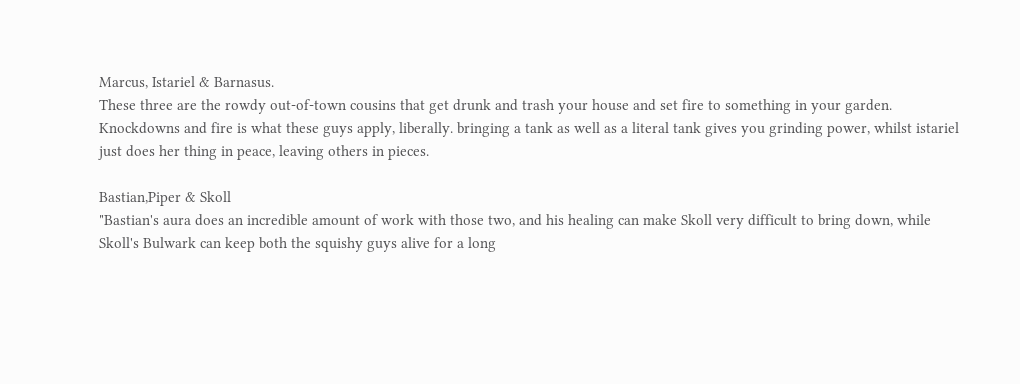Marcus, Istariel & Barnasus.
These three are the rowdy out-of-town cousins that get drunk and trash your house and set fire to something in your garden. Knockdowns and fire is what these guys apply, liberally. bringing a tank as well as a literal tank gives you grinding power, whilst istariel just does her thing in peace, leaving others in pieces.

Bastian,Piper & Skoll
"Bastian's aura does an incredible amount of work with those two, and his healing can make Skoll very difficult to bring down, while Skoll's Bulwark can keep both the squishy guys alive for a long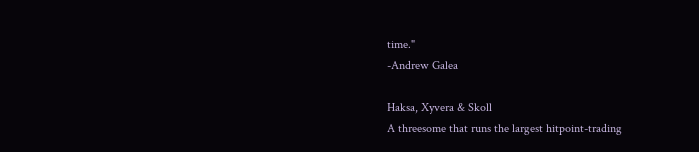time."
-Andrew Galea

Haksa, Xyvera & Skoll
A threesome that runs the largest hitpoint-trading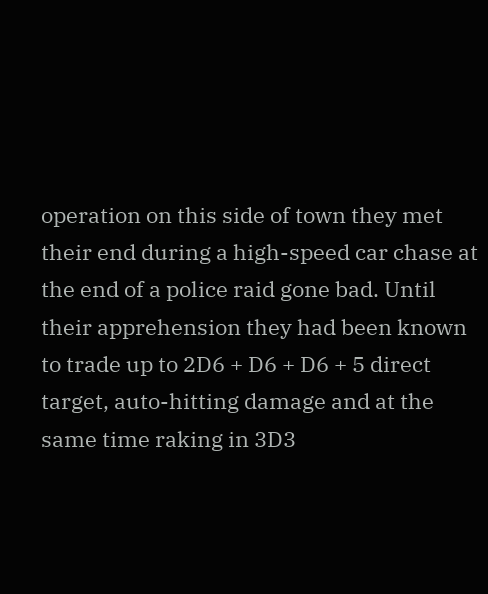operation on this side of town they met their end during a high-speed car chase at the end of a police raid gone bad. Until their apprehension they had been known to trade up to 2D6 + D6 + D6 + 5 direct target, auto-hitting damage and at the same time raking in 3D3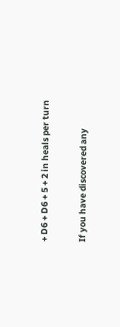+ D6 + D6 + 5 + 2 in heals per turn

If you have discovered any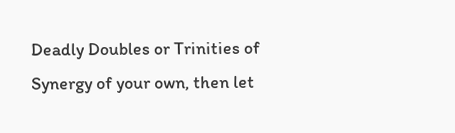Deadly Doubles or Trinities of Synergy of your own, then let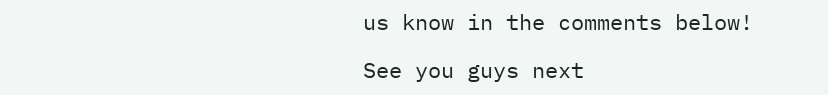us know in the comments below!

See you guys next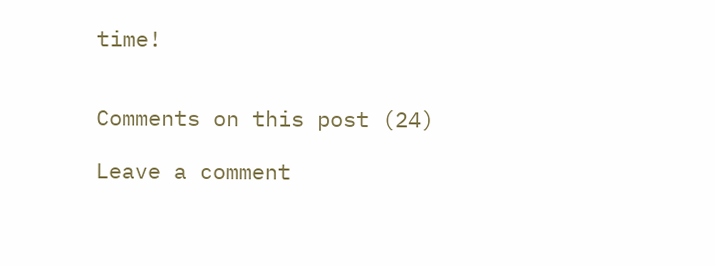time!


Comments on this post (24)

Leave a comment